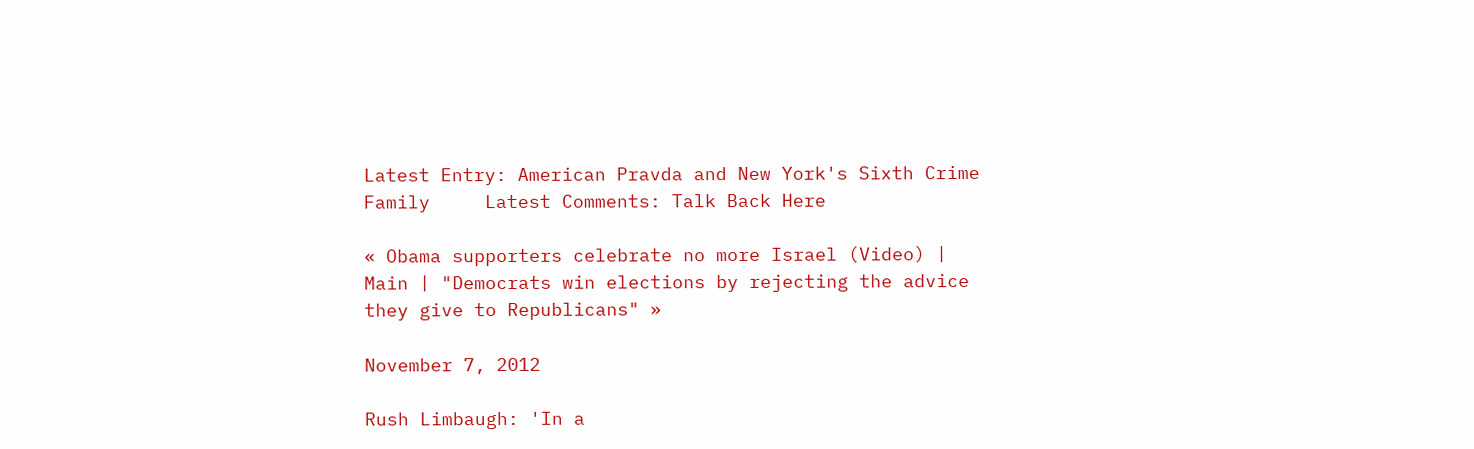Latest Entry: American Pravda and New York's Sixth Crime Family     Latest Comments: Talk Back Here

« Obama supporters celebrate no more Israel (Video) | Main | "Democrats win elections by rejecting the advice they give to Republicans" »

November 7, 2012

Rush Limbaugh: 'In a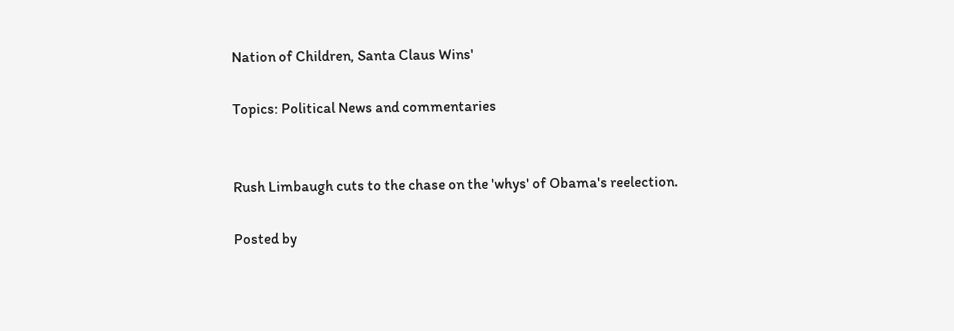Nation of Children, Santa Claus Wins'

Topics: Political News and commentaries


Rush Limbaugh cuts to the chase on the 'whys' of Obama's reelection.

Posted by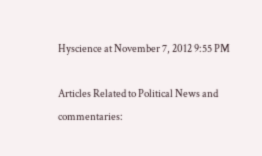Hyscience at November 7, 2012 9:55 PM

Articles Related to Political News and commentaries: